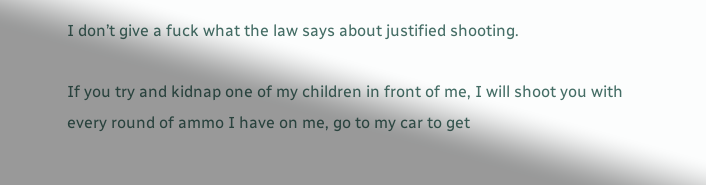I don’t give a fuck what the law says about justified shooting.

If you try and kidnap one of my children in front of me, I will shoot you with every round of ammo I have on me, go to my car to get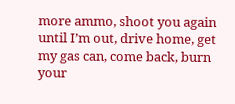more ammo, shoot you again until I’m out, drive home, get my gas can, come back, burn your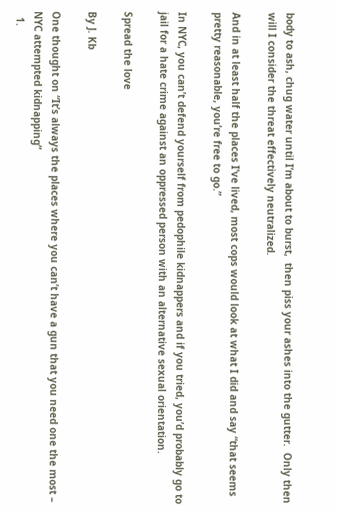body to ash, chug water until I’m about to burst,  then piss your ashes into the gutter.  Only then will I consider the threat effectively neutralized.

And in at least half the places I’ve lived, most cops would look at what I did and say “that seems pretty reasonable, you’re free to go.”

In NYC, you can’t defend yourself from pedophile kidnappers and if you tried, you’d probably go to jail for a hate crime against an oppressed person with an alternative sexual orientation.

Spread the love

By J. Kb

One thought on “It’s always the places where you can’t have a gun that you need one the most – NYC attempted kidnapping”
  1.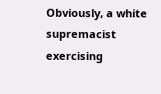Obviously, a white supremacist exercising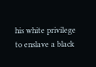his white privilege to enslave a black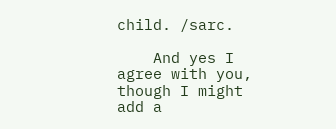child. /sarc.

    And yes I agree with you, though I might add a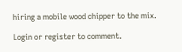hiring a mobile wood chipper to the mix.

Login or register to comment.